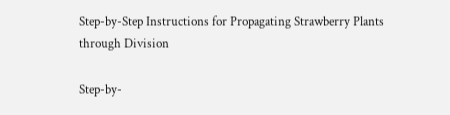Step-by-Step Instructions for Propagating Strawberry Plants through Division

Step-by-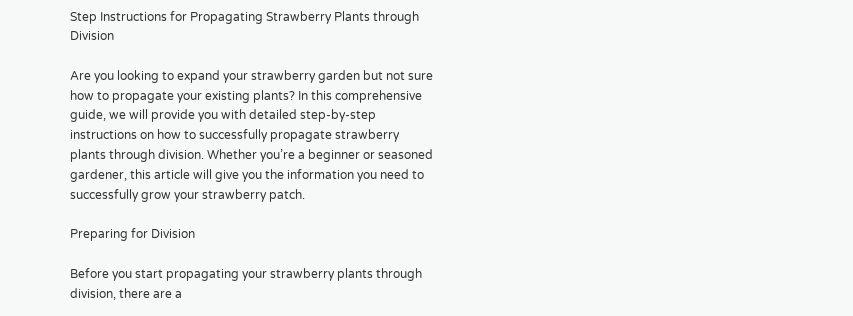Step Instructions for Propagating Strawberry Plants through Division

Are you looking to expand your strawberry garden but not sure how to propagate your existing plants? In this comprehensive guide, we will provide you with detailed step-by-step instructions on how to successfully propagate strawberry plants through division. Whether you’re a beginner or seasoned gardener, this article will give you the information you need to successfully grow your strawberry patch.

Preparing for Division

Before you start propagating your strawberry plants through division, there are a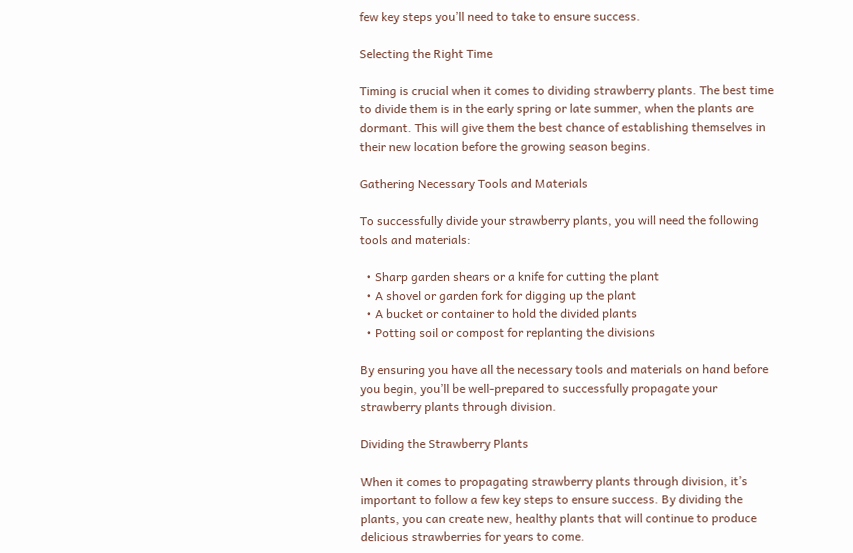few key steps you’ll need to take to ensure success.

Selecting the Right Time

Timing is crucial when it comes to dividing strawberry plants. The best time to divide them is in the early spring or late summer, when the plants are dormant. This will give them the best chance of establishing themselves in their new location before the growing season begins.

Gathering Necessary Tools and Materials

To successfully divide your strawberry plants, you will need the following tools and materials:

  • Sharp garden shears or a knife for cutting the plant
  • A shovel or garden fork for digging up the plant
  • A bucket or container to hold the divided plants
  • Potting soil or compost for replanting the divisions

By ensuring you have all the necessary tools and materials on hand before you begin, you’ll be well-prepared to successfully propagate your strawberry plants through division.

Dividing the Strawberry Plants

When it comes to propagating strawberry plants through division, it’s important to follow a few key steps to ensure success. By dividing the plants, you can create new, healthy plants that will continue to produce delicious strawberries for years to come.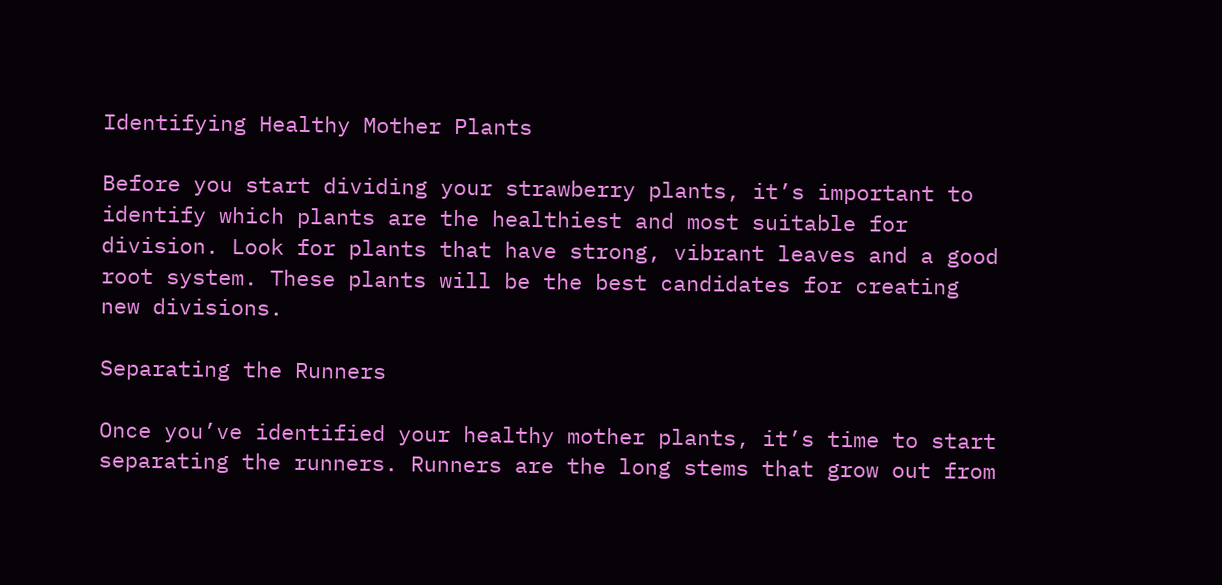Identifying Healthy Mother Plants

Before you start dividing your strawberry plants, it’s important to identify which plants are the healthiest and most suitable for division. Look for plants that have strong, vibrant leaves and a good root system. These plants will be the best candidates for creating new divisions.

Separating the Runners

Once you’ve identified your healthy mother plants, it’s time to start separating the runners. Runners are the long stems that grow out from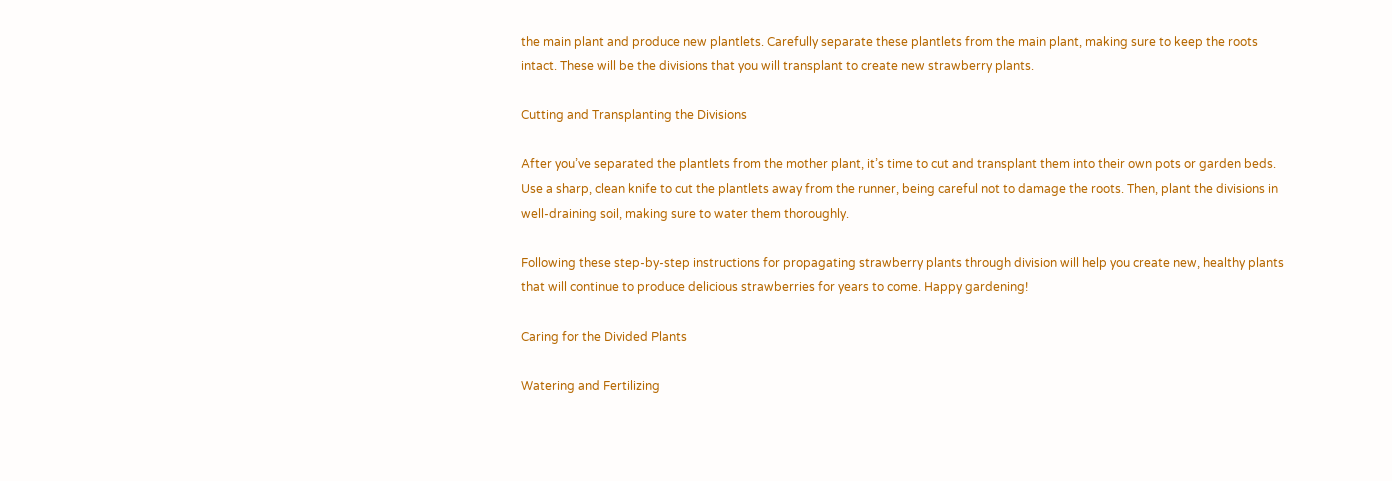the main plant and produce new plantlets. Carefully separate these plantlets from the main plant, making sure to keep the roots intact. These will be the divisions that you will transplant to create new strawberry plants.

Cutting and Transplanting the Divisions

After you’ve separated the plantlets from the mother plant, it’s time to cut and transplant them into their own pots or garden beds. Use a sharp, clean knife to cut the plantlets away from the runner, being careful not to damage the roots. Then, plant the divisions in well-draining soil, making sure to water them thoroughly.

Following these step-by-step instructions for propagating strawberry plants through division will help you create new, healthy plants that will continue to produce delicious strawberries for years to come. Happy gardening!

Caring for the Divided Plants

Watering and Fertilizing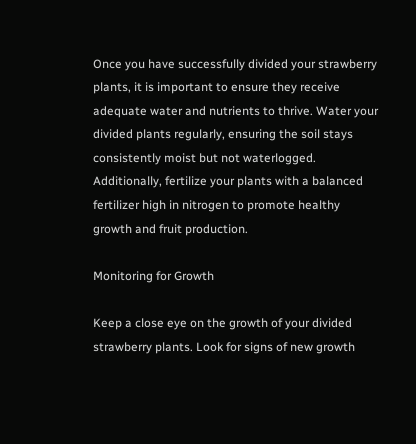Once you have successfully divided your strawberry plants, it is important to ensure they receive adequate water and nutrients to thrive. Water your divided plants regularly, ensuring the soil stays consistently moist but not waterlogged. Additionally, fertilize your plants with a balanced fertilizer high in nitrogen to promote healthy growth and fruit production.

Monitoring for Growth

Keep a close eye on the growth of your divided strawberry plants. Look for signs of new growth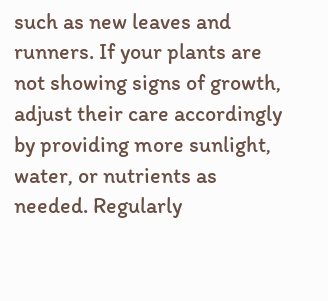such as new leaves and runners. If your plants are not showing signs of growth, adjust their care accordingly by providing more sunlight, water, or nutrients as needed. Regularly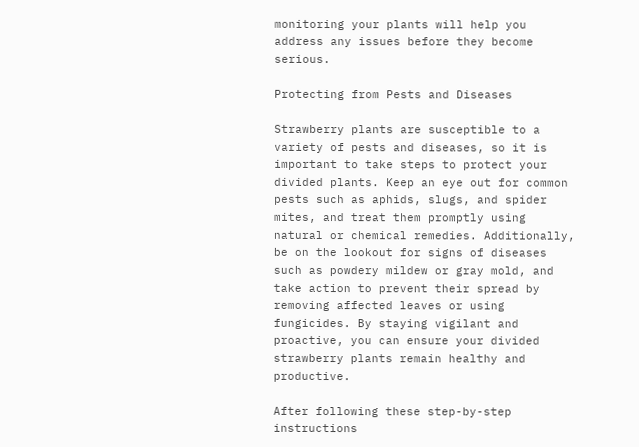monitoring your plants will help you address any issues before they become serious.

Protecting from Pests and Diseases

Strawberry plants are susceptible to a variety of pests and diseases, so it is important to take steps to protect your divided plants. Keep an eye out for common pests such as aphids, slugs, and spider mites, and treat them promptly using natural or chemical remedies. Additionally, be on the lookout for signs of diseases such as powdery mildew or gray mold, and take action to prevent their spread by removing affected leaves or using fungicides. By staying vigilant and proactive, you can ensure your divided strawberry plants remain healthy and productive.

After following these step-by-step instructions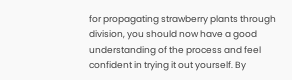for propagating strawberry plants through division, you should now have a good understanding of the process and feel confident in trying it out yourself. By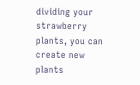dividing your strawberry plants, you can create new plants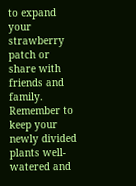to expand your strawberry patch or share with friends and family. Remember to keep your newly divided plants well-watered and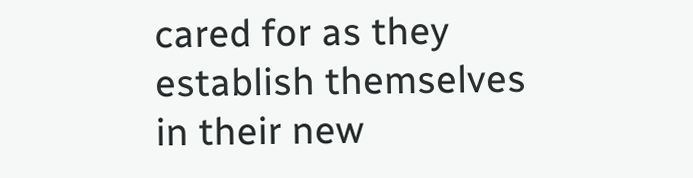cared for as they establish themselves in their new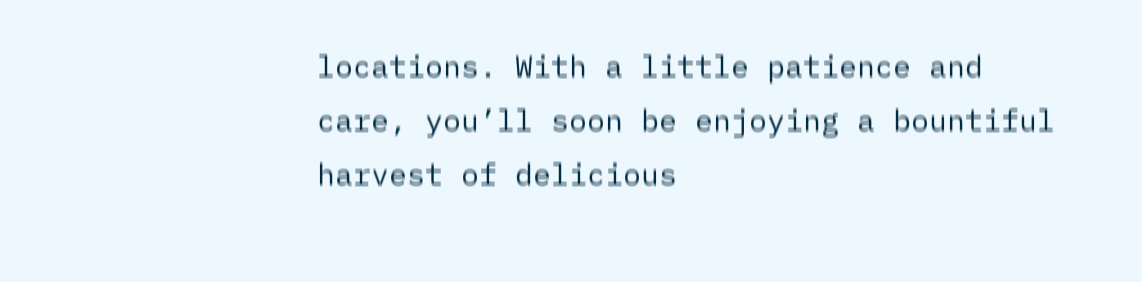locations. With a little patience and care, you’ll soon be enjoying a bountiful harvest of delicious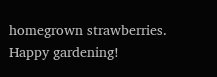homegrown strawberries. Happy gardening!